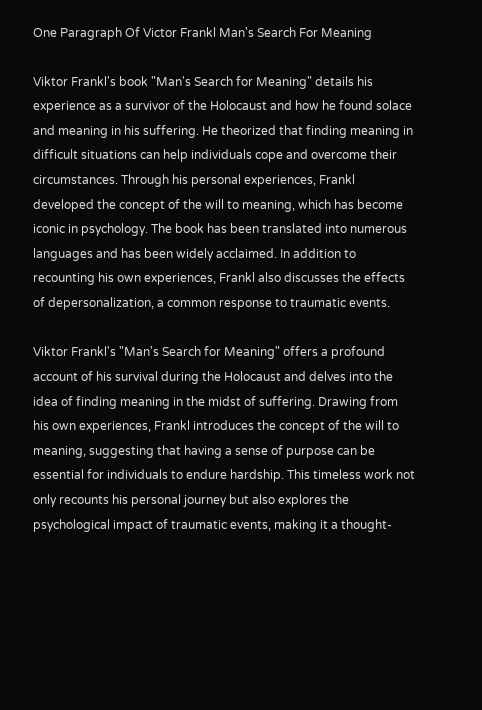One Paragraph Of Victor Frankl Man's Search For Meaning

Viktor Frankl's book "Man's Search for Meaning" details his experience as a survivor of the Holocaust and how he found solace and meaning in his suffering. He theorized that finding meaning in difficult situations can help individuals cope and overcome their circumstances. Through his personal experiences, Frankl developed the concept of the will to meaning, which has become iconic in psychology. The book has been translated into numerous languages and has been widely acclaimed. In addition to recounting his own experiences, Frankl also discusses the effects of depersonalization, a common response to traumatic events.

Viktor Frankl's "Man's Search for Meaning" offers a profound account of his survival during the Holocaust and delves into the idea of finding meaning in the midst of suffering. Drawing from his own experiences, Frankl introduces the concept of the will to meaning, suggesting that having a sense of purpose can be essential for individuals to endure hardship. This timeless work not only recounts his personal journey but also explores the psychological impact of traumatic events, making it a thought-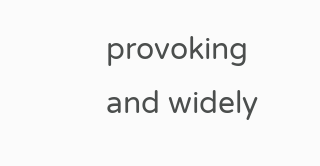provoking and widely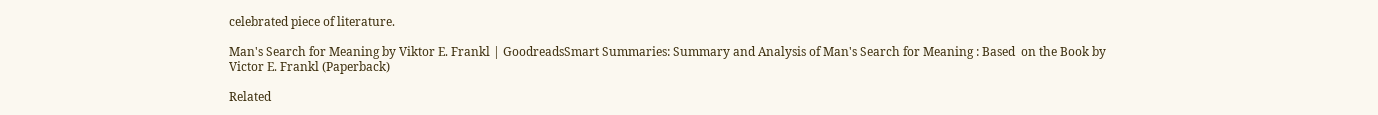celebrated piece of literature.

Man's Search for Meaning by Viktor E. Frankl | GoodreadsSmart Summaries: Summary and Analysis of Man's Search for Meaning : Based  on the Book by Victor E. Frankl (Paperback)

Related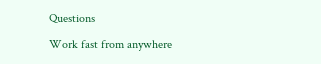Questions

Work fast from anywhere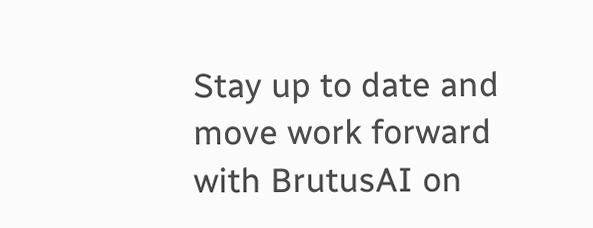Stay up to date and move work forward with BrutusAI on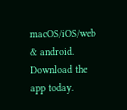macOS/iOS/web & android. Download the app today.